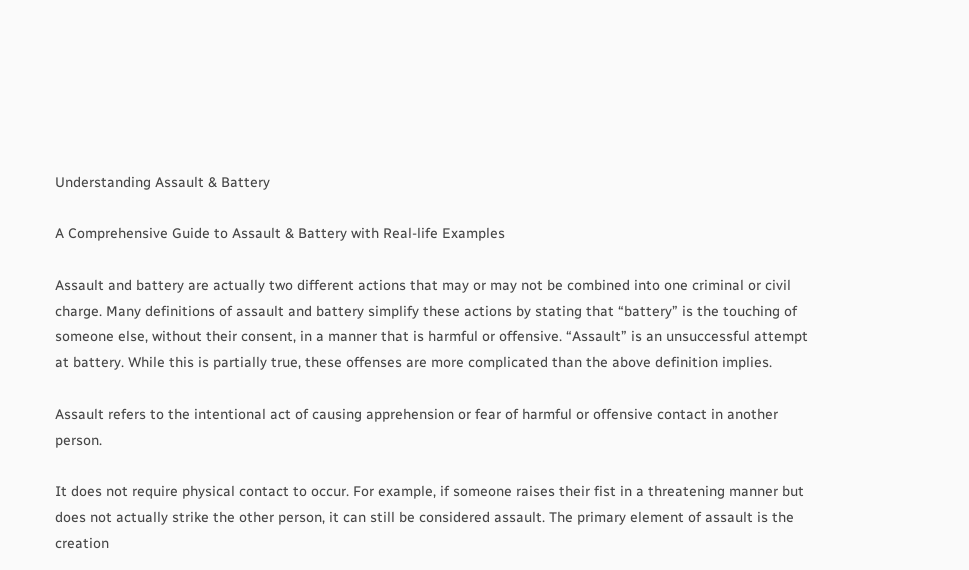Understanding Assault & Battery

A Comprehensive Guide to Assault & Battery with Real-life Examples

Assault and battery are actually two different actions that may or may not be combined into one criminal or civil charge. Many definitions of assault and battery simplify these actions by stating that “battery” is the touching of someone else, without their consent, in a manner that is harmful or offensive. “Assault” is an unsuccessful attempt at battery. While this is partially true, these offenses are more complicated than the above definition implies.

Assault refers to the intentional act of causing apprehension or fear of harmful or offensive contact in another person.

It does not require physical contact to occur. For example, if someone raises their fist in a threatening manner but does not actually strike the other person, it can still be considered assault. The primary element of assault is the creation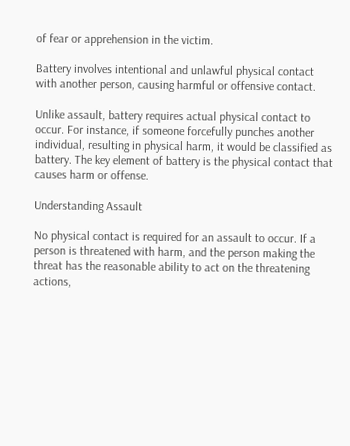of fear or apprehension in the victim.

Battery involves intentional and unlawful physical contact with another person, causing harmful or offensive contact.

Unlike assault, battery requires actual physical contact to occur. For instance, if someone forcefully punches another individual, resulting in physical harm, it would be classified as battery. The key element of battery is the physical contact that causes harm or offense.

Understanding Assault

No physical contact is required for an assault to occur. If a person is threatened with harm, and the person making the threat has the reasonable ability to act on the threatening actions,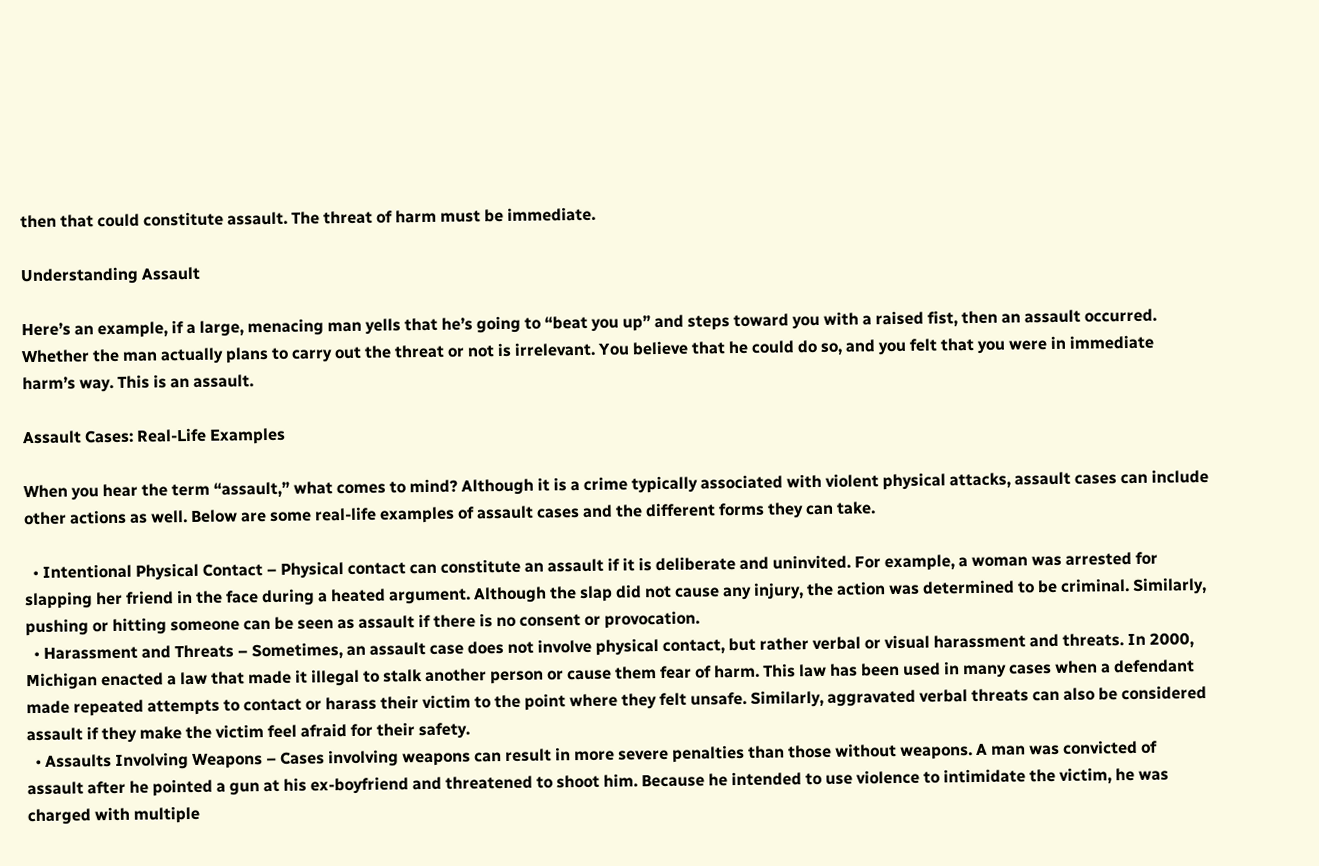then that could constitute assault. The threat of harm must be immediate.

Understanding Assault

Here’s an example, if a large, menacing man yells that he’s going to “beat you up” and steps toward you with a raised fist, then an assault occurred. Whether the man actually plans to carry out the threat or not is irrelevant. You believe that he could do so, and you felt that you were in immediate harm’s way. This is an assault.

Assault Cases: Real-Life Examples

When you hear the term “assault,” what comes to mind? Although it is a crime typically associated with violent physical attacks, assault cases can include other actions as well. Below are some real-life examples of assault cases and the different forms they can take.

  • Intentional Physical Contact – Physical contact can constitute an assault if it is deliberate and uninvited. For example, a woman was arrested for slapping her friend in the face during a heated argument. Although the slap did not cause any injury, the action was determined to be criminal. Similarly, pushing or hitting someone can be seen as assault if there is no consent or provocation.
  • Harassment and Threats – Sometimes, an assault case does not involve physical contact, but rather verbal or visual harassment and threats. In 2000, Michigan enacted a law that made it illegal to stalk another person or cause them fear of harm. This law has been used in many cases when a defendant made repeated attempts to contact or harass their victim to the point where they felt unsafe. Similarly, aggravated verbal threats can also be considered assault if they make the victim feel afraid for their safety.
  • Assaults Involving Weapons – Cases involving weapons can result in more severe penalties than those without weapons. A man was convicted of assault after he pointed a gun at his ex-boyfriend and threatened to shoot him. Because he intended to use violence to intimidate the victim, he was charged with multiple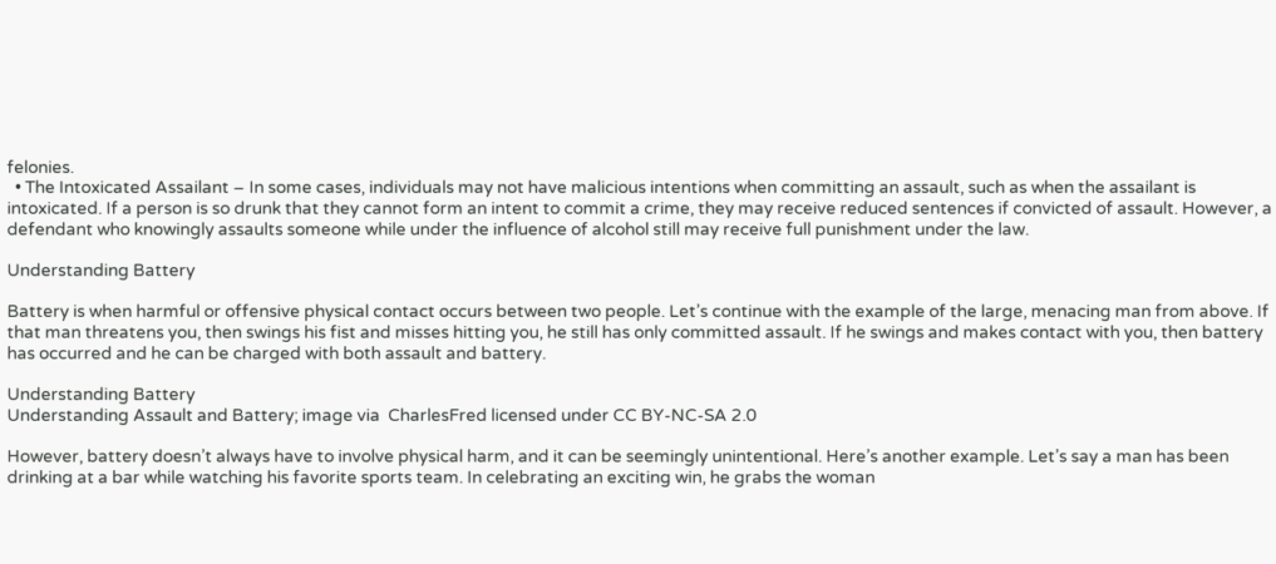felonies.
  • The Intoxicated Assailant – In some cases, individuals may not have malicious intentions when committing an assault, such as when the assailant is intoxicated. If a person is so drunk that they cannot form an intent to commit a crime, they may receive reduced sentences if convicted of assault. However, a defendant who knowingly assaults someone while under the influence of alcohol still may receive full punishment under the law.

Understanding Battery

Battery is when harmful or offensive physical contact occurs between two people. Let’s continue with the example of the large, menacing man from above. If that man threatens you, then swings his fist and misses hitting you, he still has only committed assault. If he swings and makes contact with you, then battery has occurred and he can be charged with both assault and battery.

Understanding Battery
Understanding Assault and Battery; image via  CharlesFred licensed under CC BY-NC-SA 2.0

However, battery doesn’t always have to involve physical harm, and it can be seemingly unintentional. Here’s another example. Let’s say a man has been drinking at a bar while watching his favorite sports team. In celebrating an exciting win, he grabs the woman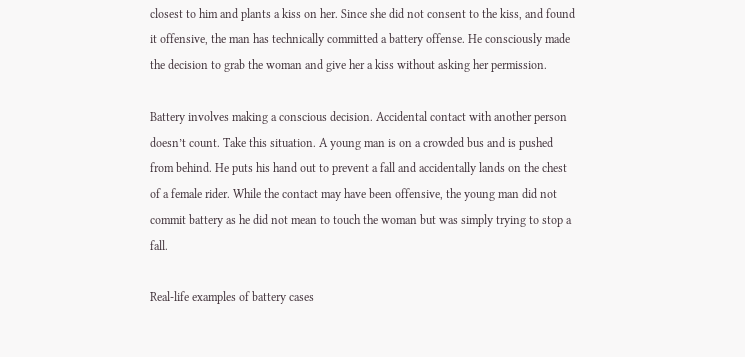closest to him and plants a kiss on her. Since she did not consent to the kiss, and found it offensive, the man has technically committed a battery offense. He consciously made the decision to grab the woman and give her a kiss without asking her permission.

Battery involves making a conscious decision. Accidental contact with another person doesn’t count. Take this situation. A young man is on a crowded bus and is pushed from behind. He puts his hand out to prevent a fall and accidentally lands on the chest of a female rider. While the contact may have been offensive, the young man did not commit battery as he did not mean to touch the woman but was simply trying to stop a fall.

Real-life examples of battery cases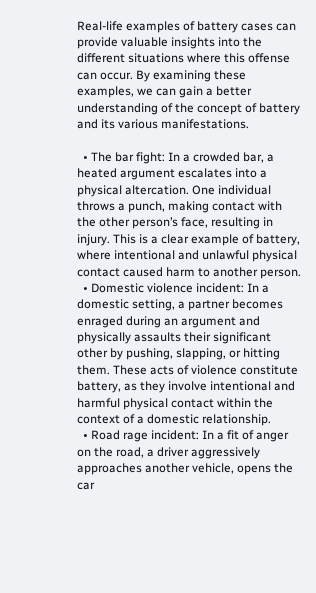Real-life examples of battery cases can provide valuable insights into the different situations where this offense can occur. By examining these examples, we can gain a better understanding of the concept of battery and its various manifestations.

  • The bar fight: In a crowded bar, a heated argument escalates into a physical altercation. One individual throws a punch, making contact with the other person’s face, resulting in injury. This is a clear example of battery, where intentional and unlawful physical contact caused harm to another person.
  • Domestic violence incident: In a domestic setting, a partner becomes enraged during an argument and physically assaults their significant other by pushing, slapping, or hitting them. These acts of violence constitute battery, as they involve intentional and harmful physical contact within the context of a domestic relationship.
  • Road rage incident: In a fit of anger on the road, a driver aggressively approaches another vehicle, opens the car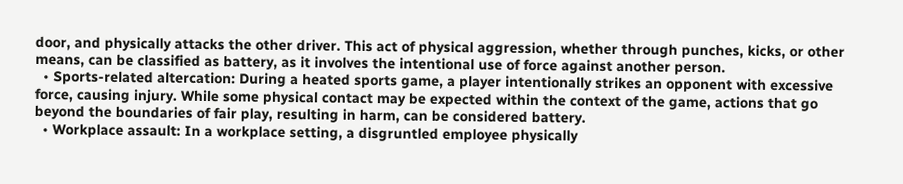door, and physically attacks the other driver. This act of physical aggression, whether through punches, kicks, or other means, can be classified as battery, as it involves the intentional use of force against another person.
  • Sports-related altercation: During a heated sports game, a player intentionally strikes an opponent with excessive force, causing injury. While some physical contact may be expected within the context of the game, actions that go beyond the boundaries of fair play, resulting in harm, can be considered battery.
  • Workplace assault: In a workplace setting, a disgruntled employee physically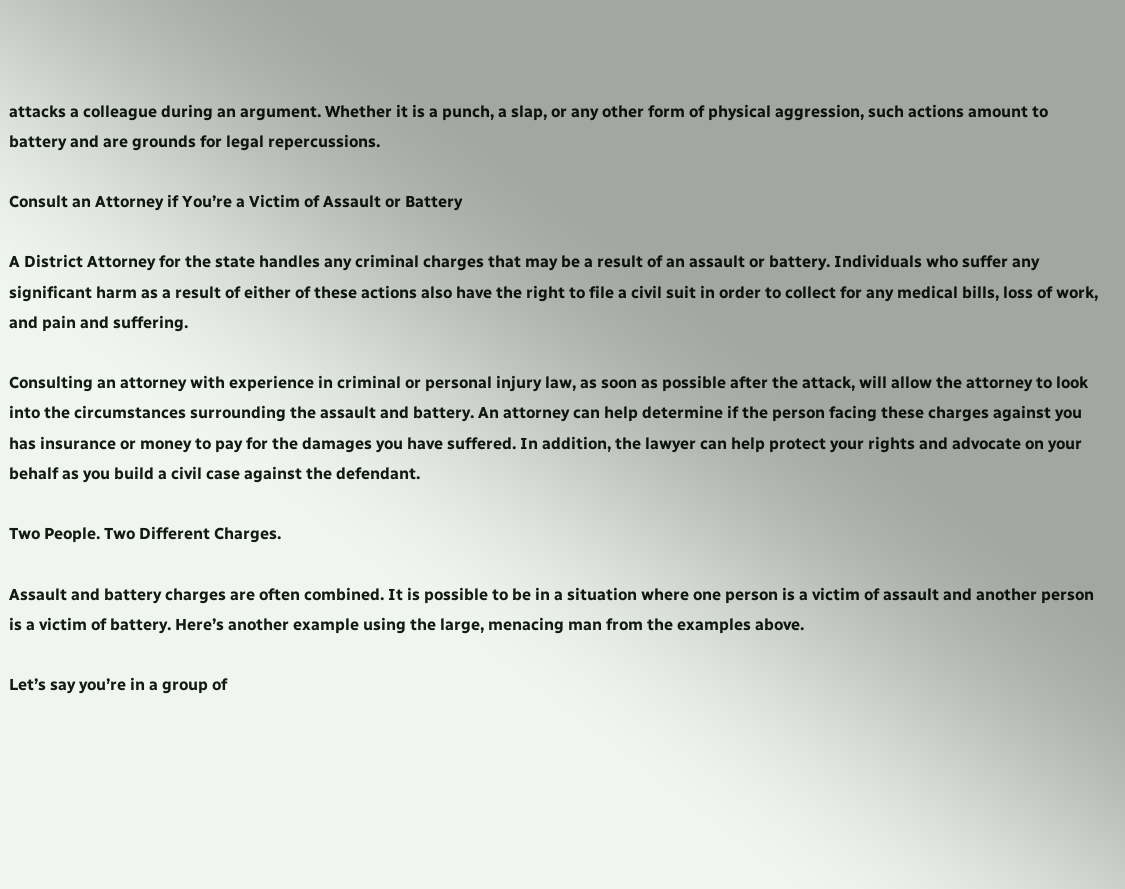attacks a colleague during an argument. Whether it is a punch, a slap, or any other form of physical aggression, such actions amount to battery and are grounds for legal repercussions.

Consult an Attorney if You’re a Victim of Assault or Battery

A District Attorney for the state handles any criminal charges that may be a result of an assault or battery. Individuals who suffer any significant harm as a result of either of these actions also have the right to file a civil suit in order to collect for any medical bills, loss of work, and pain and suffering.

Consulting an attorney with experience in criminal or personal injury law, as soon as possible after the attack, will allow the attorney to look into the circumstances surrounding the assault and battery. An attorney can help determine if the person facing these charges against you has insurance or money to pay for the damages you have suffered. In addition, the lawyer can help protect your rights and advocate on your behalf as you build a civil case against the defendant.

Two People. Two Different Charges.

Assault and battery charges are often combined. It is possible to be in a situation where one person is a victim of assault and another person is a victim of battery. Here’s another example using the large, menacing man from the examples above.

Let’s say you’re in a group of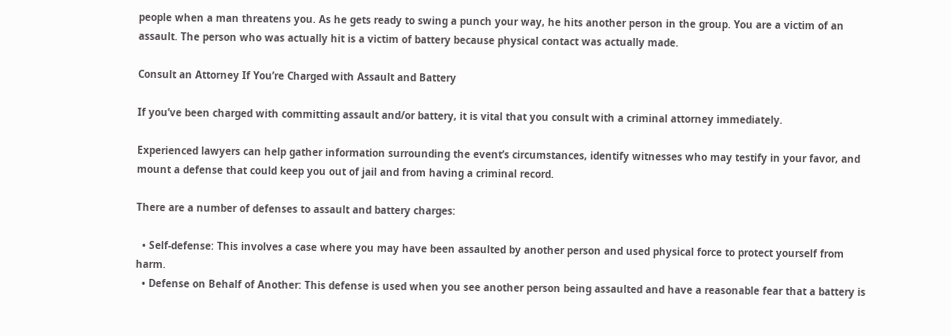people when a man threatens you. As he gets ready to swing a punch your way, he hits another person in the group. You are a victim of an assault. The person who was actually hit is a victim of battery because physical contact was actually made.

Consult an Attorney If You’re Charged with Assault and Battery

If you’ve been charged with committing assault and/or battery, it is vital that you consult with a criminal attorney immediately.

Experienced lawyers can help gather information surrounding the event’s circumstances, identify witnesses who may testify in your favor, and mount a defense that could keep you out of jail and from having a criminal record.

There are a number of defenses to assault and battery charges:

  • Self-defense: This involves a case where you may have been assaulted by another person and used physical force to protect yourself from harm.
  • Defense on Behalf of Another: This defense is used when you see another person being assaulted and have a reasonable fear that a battery is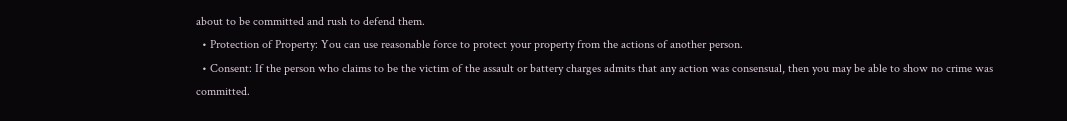about to be committed and rush to defend them.
  • Protection of Property: You can use reasonable force to protect your property from the actions of another person.
  • Consent: If the person who claims to be the victim of the assault or battery charges admits that any action was consensual, then you may be able to show no crime was committed.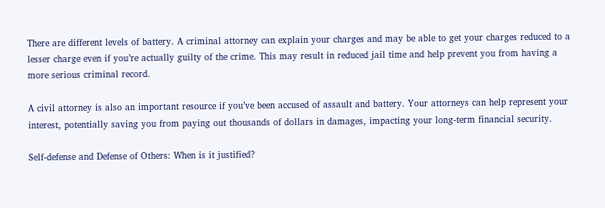There are different levels of battery. A criminal attorney can explain your charges and may be able to get your charges reduced to a lesser charge even if you’re actually guilty of the crime. This may result in reduced jail time and help prevent you from having a more serious criminal record.

A civil attorney is also an important resource if you’ve been accused of assault and battery. Your attorneys can help represent your interest, potentially saving you from paying out thousands of dollars in damages, impacting your long-term financial security.

Self-defense and Defense of Others: When is it justified?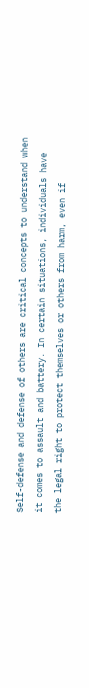Self-defense and defense of others are critical concepts to understand when it comes to assault and battery. In certain situations, individuals have the legal right to protect themselves or others from harm, even if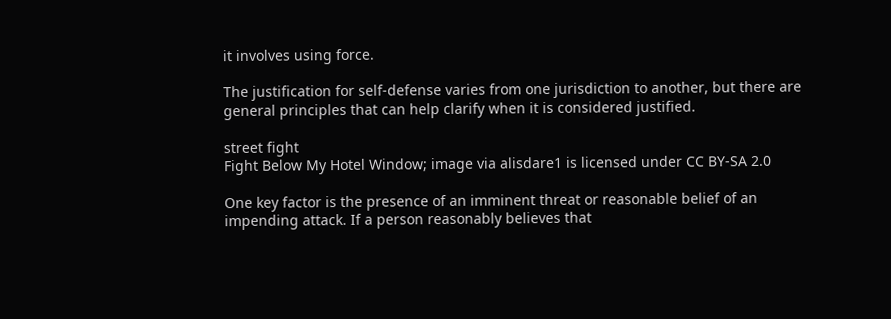it involves using force.

The justification for self-defense varies from one jurisdiction to another, but there are general principles that can help clarify when it is considered justified.

street fight
Fight Below My Hotel Window; image via alisdare1 is licensed under CC BY-SA 2.0

One key factor is the presence of an imminent threat or reasonable belief of an impending attack. If a person reasonably believes that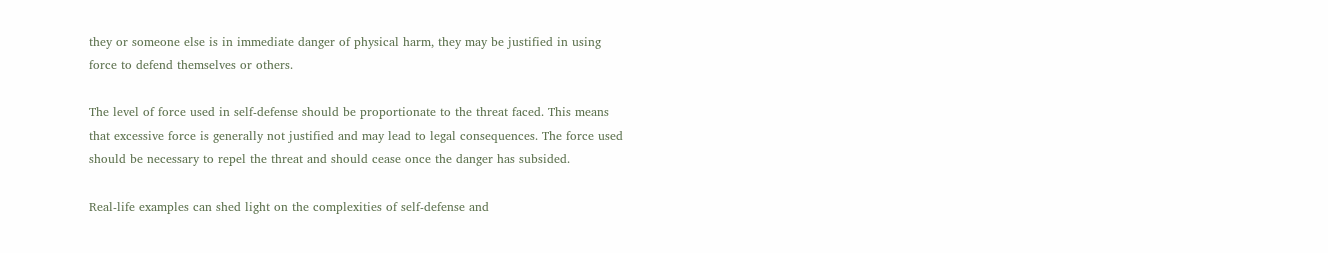they or someone else is in immediate danger of physical harm, they may be justified in using force to defend themselves or others.

The level of force used in self-defense should be proportionate to the threat faced. This means that excessive force is generally not justified and may lead to legal consequences. The force used should be necessary to repel the threat and should cease once the danger has subsided.

Real-life examples can shed light on the complexities of self-defense and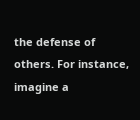the defense of others. For instance, imagine a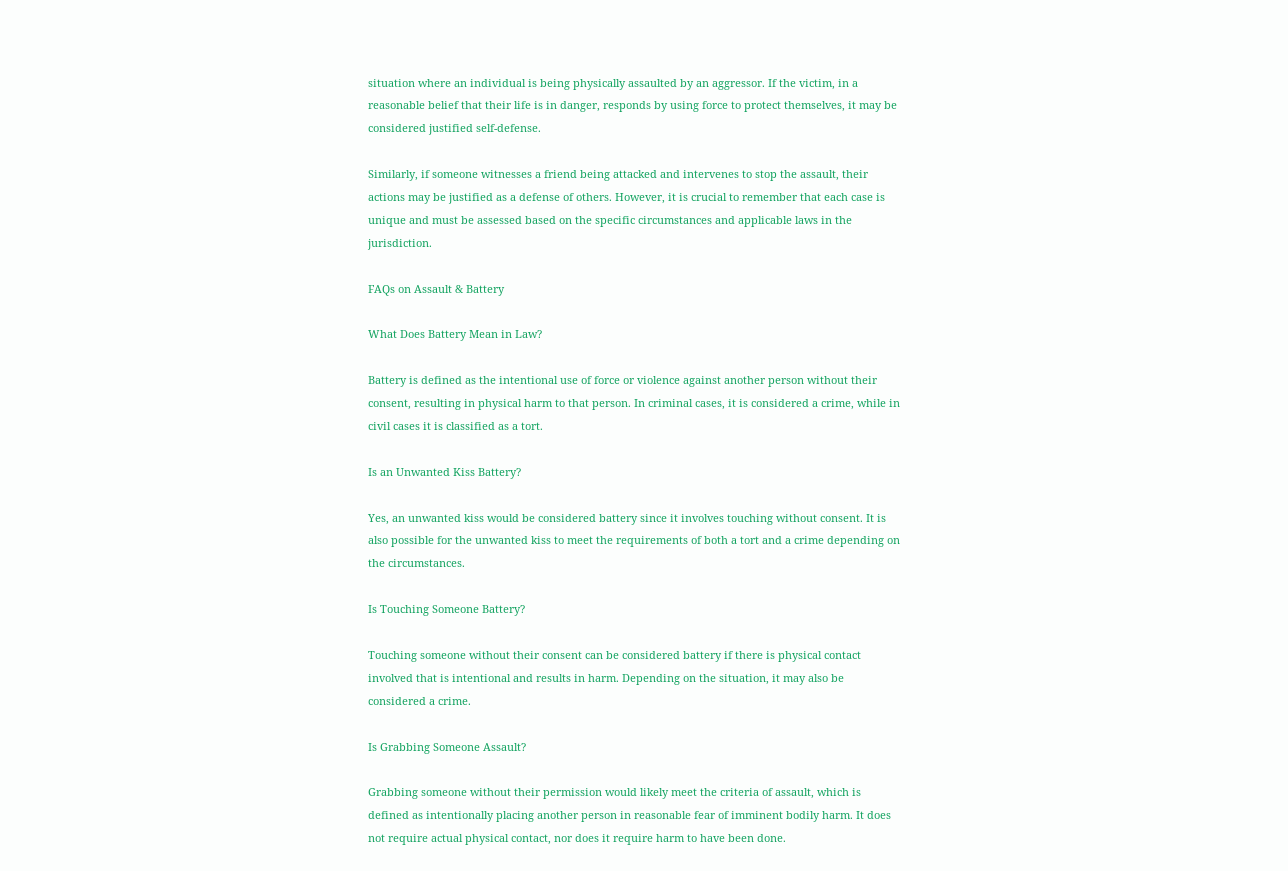situation where an individual is being physically assaulted by an aggressor. If the victim, in a reasonable belief that their life is in danger, responds by using force to protect themselves, it may be considered justified self-defense.

Similarly, if someone witnesses a friend being attacked and intervenes to stop the assault, their actions may be justified as a defense of others. However, it is crucial to remember that each case is unique and must be assessed based on the specific circumstances and applicable laws in the jurisdiction.

FAQs on Assault & Battery

What Does Battery Mean in Law?

Battery is defined as the intentional use of force or violence against another person without their consent, resulting in physical harm to that person. In criminal cases, it is considered a crime, while in civil cases it is classified as a tort.

Is an Unwanted Kiss Battery?

Yes, an unwanted kiss would be considered battery since it involves touching without consent. It is also possible for the unwanted kiss to meet the requirements of both a tort and a crime depending on the circumstances.

Is Touching Someone Battery?

Touching someone without their consent can be considered battery if there is physical contact involved that is intentional and results in harm. Depending on the situation, it may also be considered a crime.

Is Grabbing Someone Assault?

Grabbing someone without their permission would likely meet the criteria of assault, which is defined as intentionally placing another person in reasonable fear of imminent bodily harm. It does not require actual physical contact, nor does it require harm to have been done.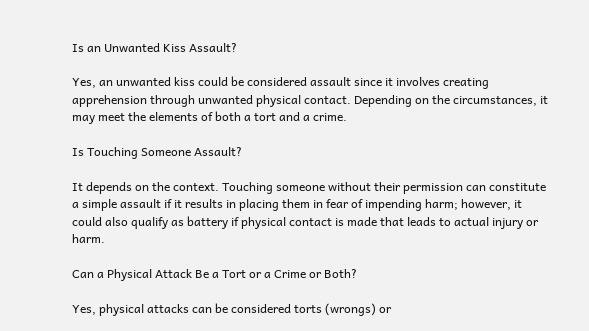Is an Unwanted Kiss Assault?

Yes, an unwanted kiss could be considered assault since it involves creating apprehension through unwanted physical contact. Depending on the circumstances, it may meet the elements of both a tort and a crime.

Is Touching Someone Assault?

It depends on the context. Touching someone without their permission can constitute a simple assault if it results in placing them in fear of impending harm; however, it could also qualify as battery if physical contact is made that leads to actual injury or harm.

Can a Physical Attack Be a Tort or a Crime or Both?

Yes, physical attacks can be considered torts (wrongs) or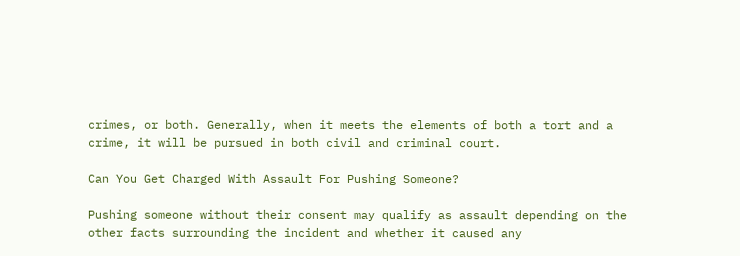crimes, or both. Generally, when it meets the elements of both a tort and a crime, it will be pursued in both civil and criminal court.

Can You Get Charged With Assault For Pushing Someone?

Pushing someone without their consent may qualify as assault depending on the other facts surrounding the incident and whether it caused any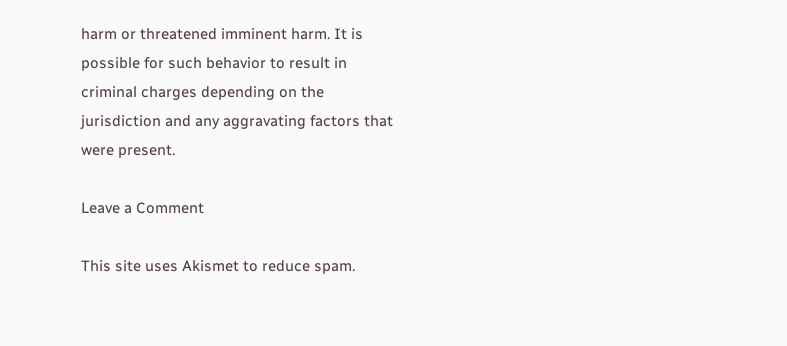harm or threatened imminent harm. It is possible for such behavior to result in criminal charges depending on the jurisdiction and any aggravating factors that were present.

Leave a Comment

This site uses Akismet to reduce spam.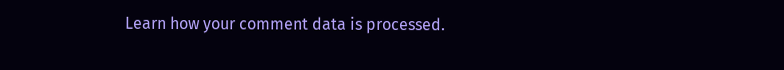Learn how your comment data is processed.